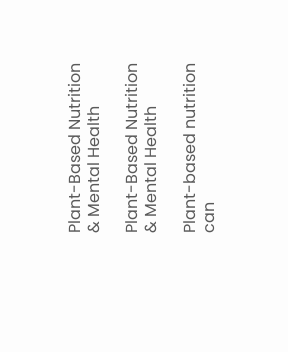Plant-Based Nutrition & Mental Health

Plant-Based Nutrition & Mental Health

Plant-based nutrition can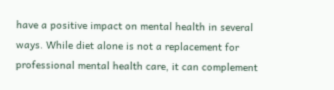have a positive impact on mental health in several ways. While diet alone is not a replacement for professional mental health care, it can complement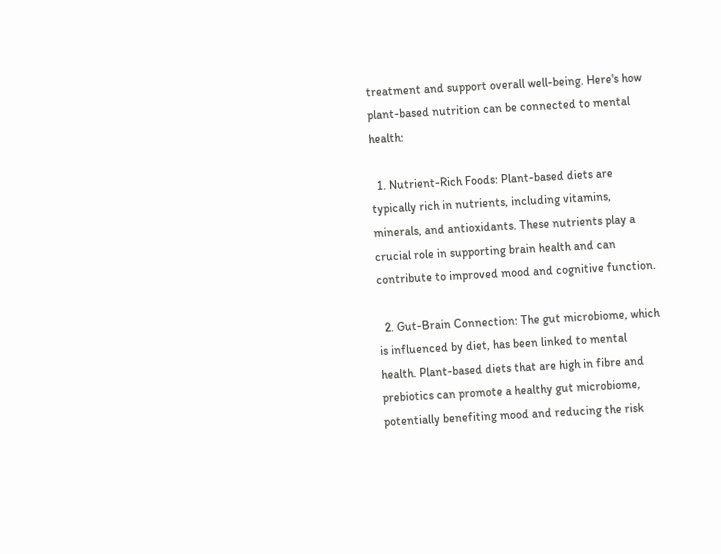treatment and support overall well-being. Here's how plant-based nutrition can be connected to mental health:

  1. Nutrient-Rich Foods: Plant-based diets are typically rich in nutrients, including vitamins, minerals, and antioxidants. These nutrients play a crucial role in supporting brain health and can contribute to improved mood and cognitive function.

  2. Gut-Brain Connection: The gut microbiome, which is influenced by diet, has been linked to mental health. Plant-based diets that are high in fibre and prebiotics can promote a healthy gut microbiome, potentially benefiting mood and reducing the risk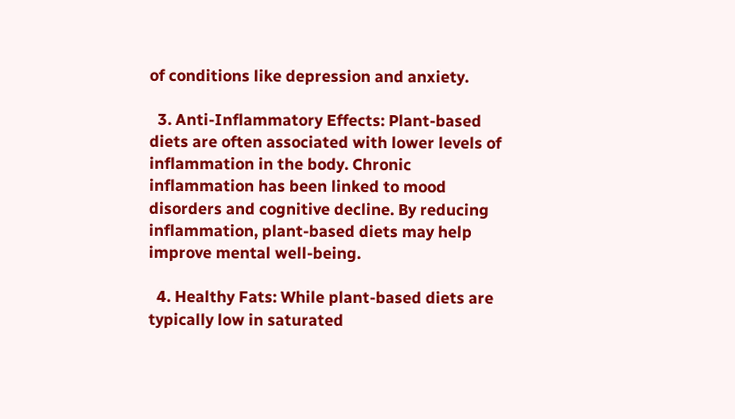of conditions like depression and anxiety.

  3. Anti-Inflammatory Effects: Plant-based diets are often associated with lower levels of inflammation in the body. Chronic inflammation has been linked to mood disorders and cognitive decline. By reducing inflammation, plant-based diets may help improve mental well-being.

  4. Healthy Fats: While plant-based diets are typically low in saturated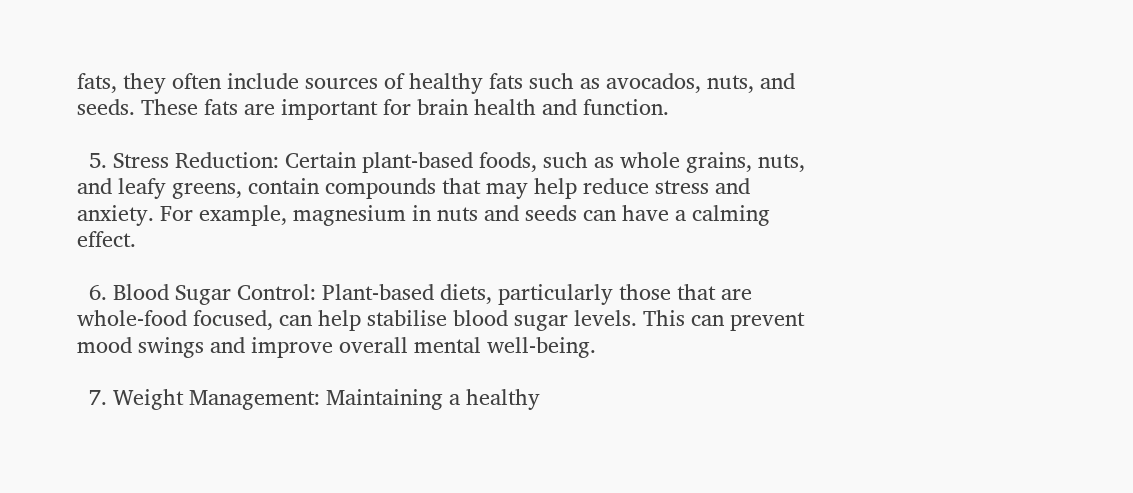fats, they often include sources of healthy fats such as avocados, nuts, and seeds. These fats are important for brain health and function.

  5. Stress Reduction: Certain plant-based foods, such as whole grains, nuts, and leafy greens, contain compounds that may help reduce stress and anxiety. For example, magnesium in nuts and seeds can have a calming effect.

  6. Blood Sugar Control: Plant-based diets, particularly those that are whole-food focused, can help stabilise blood sugar levels. This can prevent mood swings and improve overall mental well-being.

  7. Weight Management: Maintaining a healthy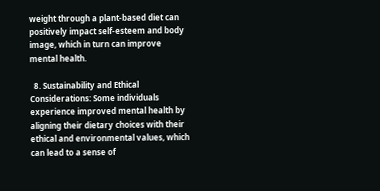weight through a plant-based diet can positively impact self-esteem and body image, which in turn can improve mental health.

  8. Sustainability and Ethical Considerations: Some individuals experience improved mental health by aligning their dietary choices with their ethical and environmental values, which can lead to a sense of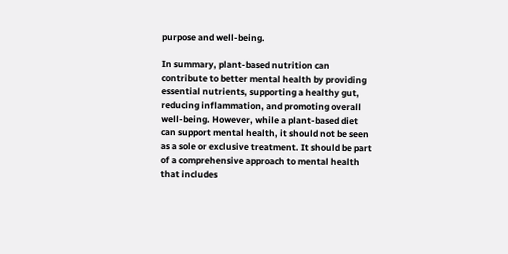purpose and well-being.

In summary, plant-based nutrition can contribute to better mental health by providing essential nutrients, supporting a healthy gut, reducing inflammation, and promoting overall well-being. However, while a plant-based diet can support mental health, it should not be seen as a sole or exclusive treatment. It should be part of a comprehensive approach to mental health that includes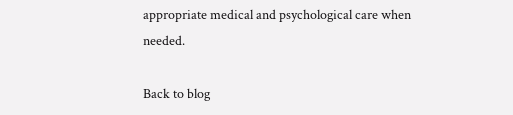appropriate medical and psychological care when needed.

Back to blog